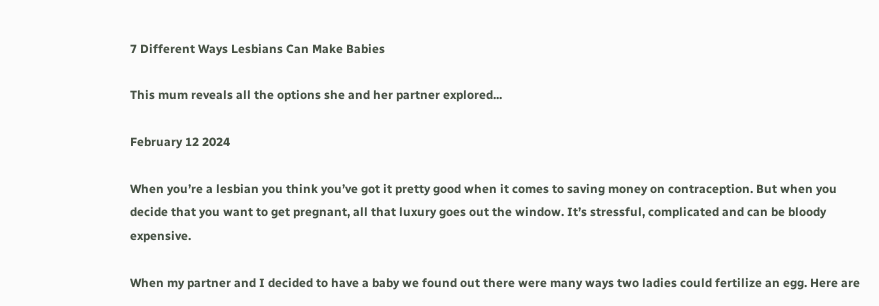7 Different Ways Lesbians Can Make Babies

This mum reveals all the options she and her partner explored...

February 12 2024

When you’re a lesbian you think you’ve got it pretty good when it comes to saving money on contraception. But when you decide that you want to get pregnant, all that luxury goes out the window. It’s stressful, complicated and can be bloody expensive.

When my partner and I decided to have a baby we found out there were many ways two ladies could fertilize an egg. Here are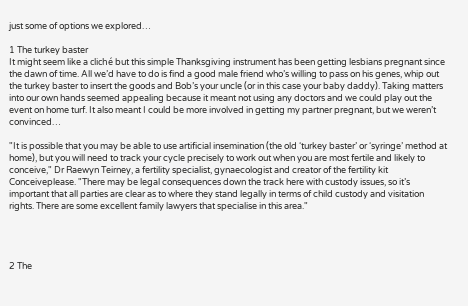just some of options we explored…

1 The turkey baster
It might seem like a cliché but this simple Thanksgiving instrument has been getting lesbians pregnant since the dawn of time. All we’d have to do is find a good male friend who’s willing to pass on his genes, whip out the turkey baster to insert the goods and Bob’s your uncle (or in this case your baby daddy). Taking matters into our own hands seemed appealing because it meant not using any doctors and we could play out the event on home turf. It also meant I could be more involved in getting my partner pregnant, but we weren’t convinced…

"It is possible that you may be able to use artificial insemination (the old ‘turkey baster’ or ‘syringe’ method at home), but you will need to track your cycle precisely to work out when you are most fertile and likely to conceive," Dr Raewyn Teirney, a fertility specialist, gynaecologist and creator of the fertility kit Conceiveplease. "There may be legal consequences down the track here with custody issues, so it’s important that all parties are clear as to where they stand legally in terms of child custody and visitation rights. There are some excellent family lawyers that specialise in this area."




2 The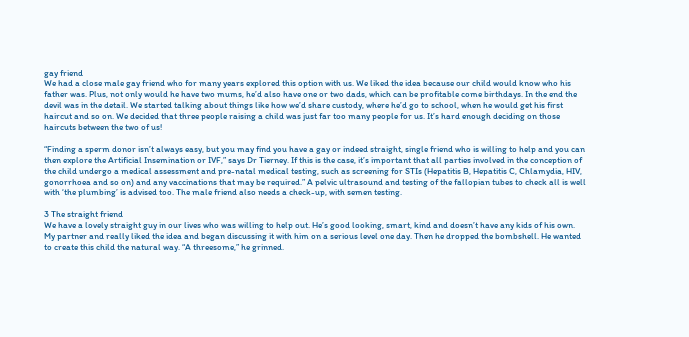gay friend
We had a close male gay friend who for many years explored this option with us. We liked the idea because our child would know who his father was. Plus, not only would he have two mums, he’d also have one or two dads, which can be profitable come birthdays. In the end the devil was in the detail. We started talking about things like how we’d share custody, where he’d go to school, when he would get his first haircut and so on. We decided that three people raising a child was just far too many people for us. It’s hard enough deciding on those haircuts between the two of us!

“Finding a sperm donor isn’t always easy, but you may find you have a gay or indeed straight, single friend who is willing to help and you can then explore the Artificial Insemination or IVF,” says Dr Tierney. If this is the case, it’s important that all parties involved in the conception of the child undergo a medical assessment and pre-natal medical testing, such as screening for STIs (Hepatitis B, Hepatitis C, Chlamydia, HIV, gonorrhoea and so on) and any vaccinations that may be required.” A pelvic ultrasound and testing of the fallopian tubes to check all is well with ‘the plumbing’ is advised too. The male friend also needs a check-up, with semen testing.

3 The straight friend
We have a lovely straight guy in our lives who was willing to help out. He’s good looking, smart, kind and doesn’t have any kids of his own. My partner and really liked the idea and began discussing it with him on a serious level one day. Then he dropped the bombshell. He wanted to create this child the natural way. “A threesome,” he grinned.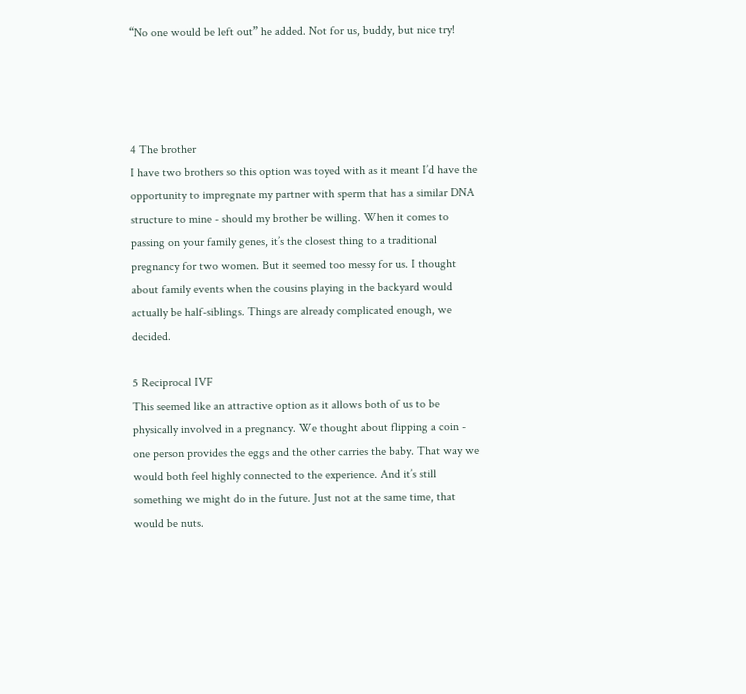“No one would be left out” he added. Not for us, buddy, but nice try!




4 The brother
I have two brothers so this option was toyed with as it meant I’d have the opportunity to impregnate my partner with sperm that has a similar DNA structure to mine - should my brother be willing. When it comes to passing on your family genes, it’s the closest thing to a traditional pregnancy for two women. But it seemed too messy for us. I thought about family events when the cousins playing in the backyard would actually be half-siblings. Things are already complicated enough, we decided.

5 Reciprocal IVF
This seemed like an attractive option as it allows both of us to be physically involved in a pregnancy. We thought about flipping a coin - one person provides the eggs and the other carries the baby. That way we would both feel highly connected to the experience. And it’s still something we might do in the future. Just not at the same time, that would be nuts.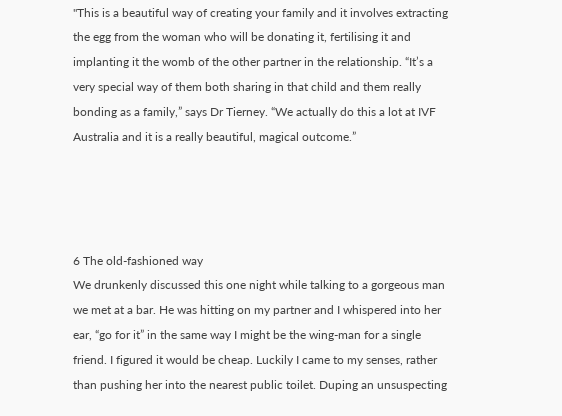"This is a beautiful way of creating your family and it involves extracting the egg from the woman who will be donating it, fertilising it and implanting it the womb of the other partner in the relationship. “It’s a very special way of them both sharing in that child and them really bonding as a family,” says Dr Tierney. “We actually do this a lot at IVF Australia and it is a really beautiful, magical outcome.”




6 The old-fashioned way
We drunkenly discussed this one night while talking to a gorgeous man we met at a bar. He was hitting on my partner and I whispered into her ear, “go for it” in the same way I might be the wing-man for a single friend. I figured it would be cheap. Luckily I came to my senses, rather than pushing her into the nearest public toilet. Duping an unsuspecting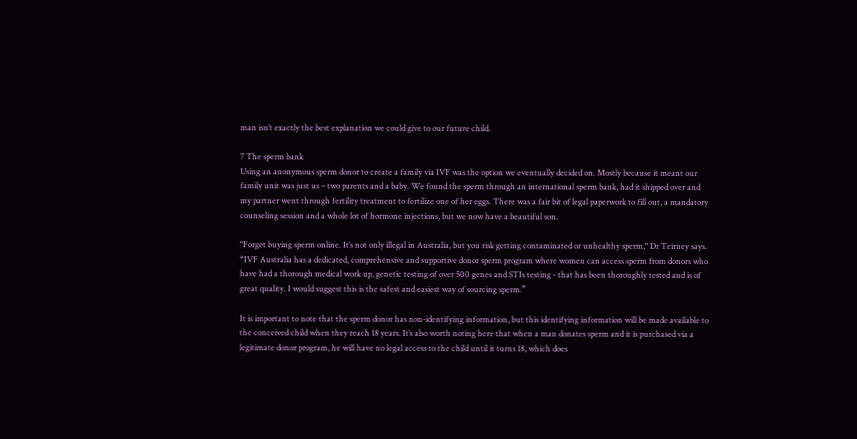man isn’t exactly the best explanation we could give to our future child.

7 The sperm bank
Using an anonymous sperm donor to create a family via IVF was the option we eventually decided on. Mostly because it meant our family unit was just us – two parents and a baby. We found the sperm through an international sperm bank, had it shipped over and my partner went through fertility treatment to fertilize one of her eggs. There was a fair bit of legal paperwork to fill out, a mandatory counseling session and a whole lot of hormone injections, but we now have a beautiful son.

"Forget buying sperm online. It’s not only illegal in Australia, but you risk getting contaminated or unhealthy sperm," Dr Teirney says. “IVF Australia has a dedicated, comprehensive and supportive donor sperm program where women can access sperm from donors who have had a thorough medical work up, genetic testing of over 500 genes and STIs testing - that has been thoroughly tested and is of great quality. I would suggest this is the safest and easiest way of sourcing sperm.”

It is important to note that the sperm donor has non-identifying information, but this identifying information will be made available to the conceived child when they reach 18 years. It’s also worth noting here that when a man donates sperm and it is purchased via a legitimate donor program, he will have no legal access to the child until it turns 18, which does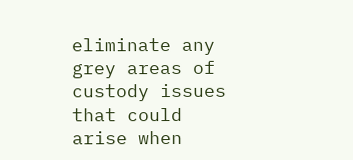eliminate any grey areas of custody issues that could arise when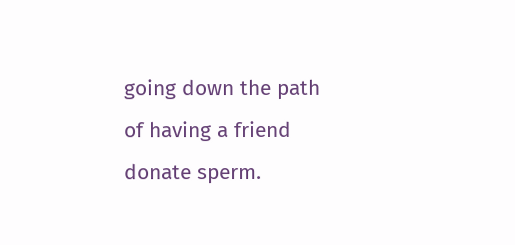going down the path of having a friend donate sperm.